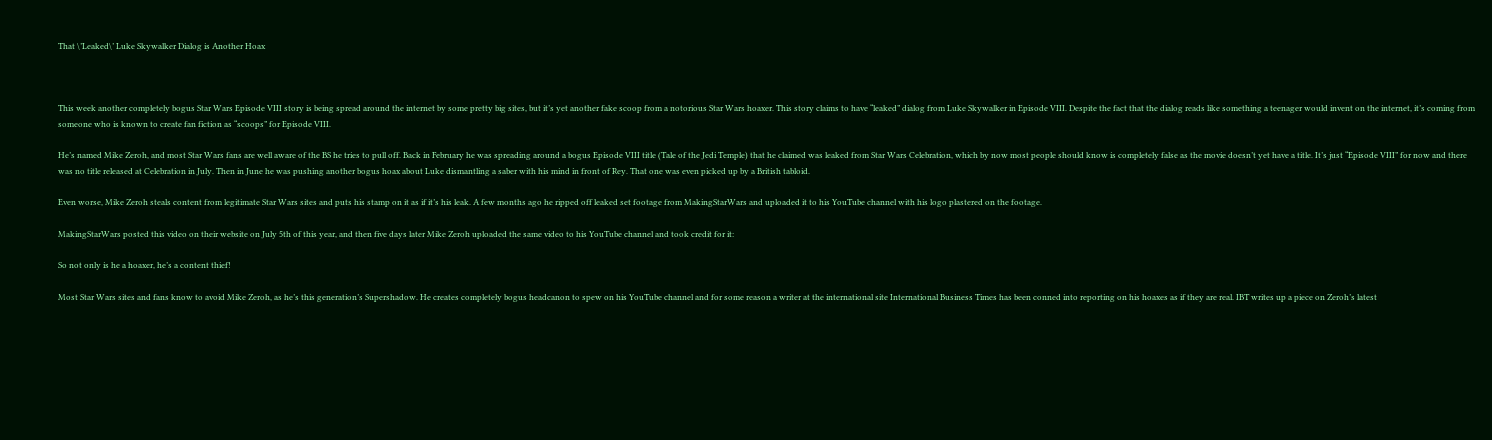That \’Leaked\’ Luke Skywalker Dialog is Another Hoax



This week another completely bogus Star Wars Episode VIII story is being spread around the internet by some pretty big sites, but it’s yet another fake scoop from a notorious Star Wars hoaxer. This story claims to have “leaked” dialog from Luke Skywalker in Episode VIII. Despite the fact that the dialog reads like something a teenager would invent on the internet, it’s coming from someone who is known to create fan fiction as “scoops” for Episode VIII.

He’s named Mike Zeroh, and most Star Wars fans are well aware of the BS he tries to pull off. Back in February he was spreading around a bogus Episode VIII title (Tale of the Jedi Temple) that he claimed was leaked from Star Wars Celebration, which by now most people should know is completely false as the movie doesn’t yet have a title. It’s just “Episode VIII” for now and there was no title released at Celebration in July. Then in June he was pushing another bogus hoax about Luke dismantling a saber with his mind in front of Rey. That one was even picked up by a British tabloid.

Even worse, Mike Zeroh steals content from legitimate Star Wars sites and puts his stamp on it as if it’s his leak. A few months ago he ripped off leaked set footage from MakingStarWars and uploaded it to his YouTube channel with his logo plastered on the footage.

MakingStarWars posted this video on their website on July 5th of this year, and then five days later Mike Zeroh uploaded the same video to his YouTube channel and took credit for it:

So not only is he a hoaxer, he’s a content thief!

Most Star Wars sites and fans know to avoid Mike Zeroh, as he’s this generation’s Supershadow. He creates completely bogus headcanon to spew on his YouTube channel and for some reason a writer at the international site International Business Times has been conned into reporting on his hoaxes as if they are real. IBT writes up a piece on Zeroh’s latest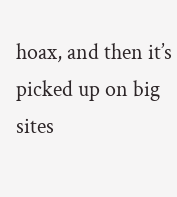hoax, and then it’s picked up on big sites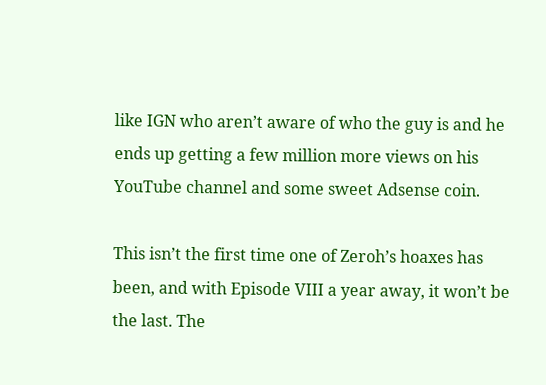like IGN who aren’t aware of who the guy is and he ends up getting a few million more views on his YouTube channel and some sweet Adsense coin.

This isn’t the first time one of Zeroh’s hoaxes has been, and with Episode VIII a year away, it won’t be the last. The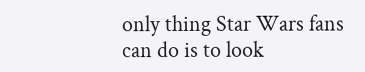only thing Star Wars fans can do is to look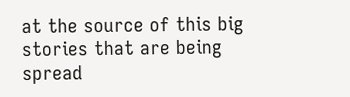at the source of this big stories that are being spread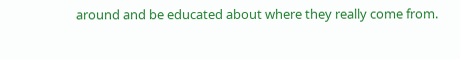around and be educated about where they really come from.